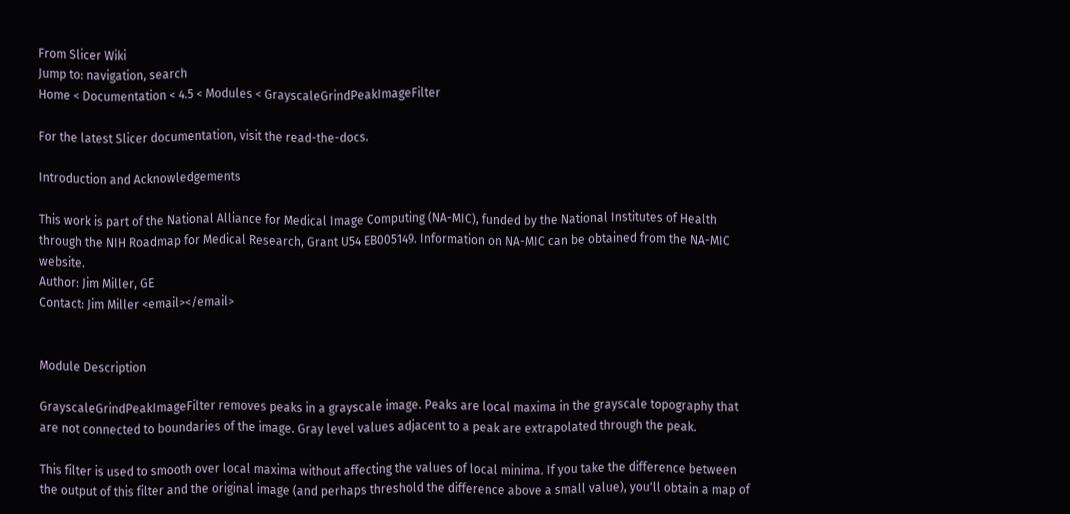From Slicer Wiki
Jump to: navigation, search
Home < Documentation < 4.5 < Modules < GrayscaleGrindPeakImageFilter

For the latest Slicer documentation, visit the read-the-docs.

Introduction and Acknowledgements

This work is part of the National Alliance for Medical Image Computing (NA-MIC), funded by the National Institutes of Health through the NIH Roadmap for Medical Research, Grant U54 EB005149. Information on NA-MIC can be obtained from the NA-MIC website.
Author: Jim Miller, GE
Contact: Jim Miller <email></email>


Module Description

GrayscaleGrindPeakImageFilter removes peaks in a grayscale image. Peaks are local maxima in the grayscale topography that are not connected to boundaries of the image. Gray level values adjacent to a peak are extrapolated through the peak.

This filter is used to smooth over local maxima without affecting the values of local minima. If you take the difference between the output of this filter and the original image (and perhaps threshold the difference above a small value), you'll obtain a map of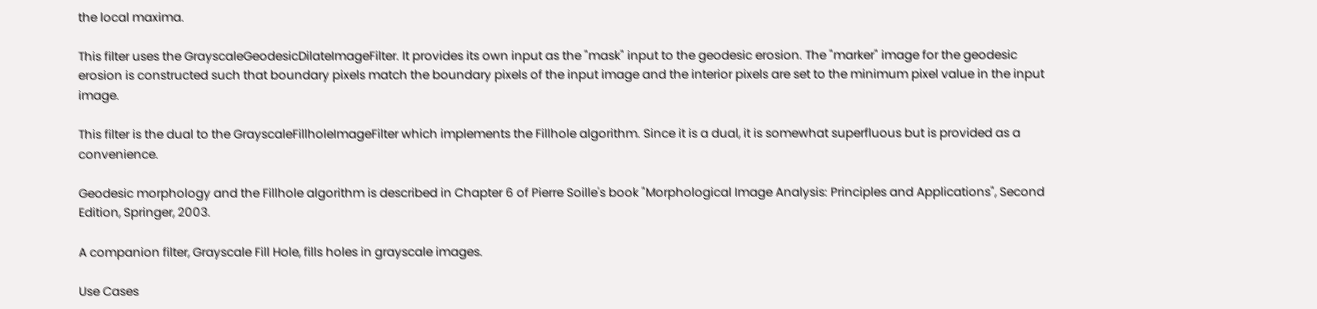the local maxima.

This filter uses the GrayscaleGeodesicDilateImageFilter. It provides its own input as the "mask" input to the geodesic erosion. The "marker" image for the geodesic erosion is constructed such that boundary pixels match the boundary pixels of the input image and the interior pixels are set to the minimum pixel value in the input image.

This filter is the dual to the GrayscaleFillholeImageFilter which implements the Fillhole algorithm. Since it is a dual, it is somewhat superfluous but is provided as a convenience.

Geodesic morphology and the Fillhole algorithm is described in Chapter 6 of Pierre Soille's book "Morphological Image Analysis: Principles and Applications", Second Edition, Springer, 2003.

A companion filter, Grayscale Fill Hole, fills holes in grayscale images.

Use Cases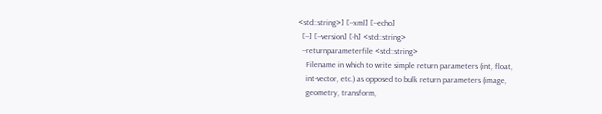<std::string>] [--xml] [--echo]
  [--] [--version] [-h] <std::string>
  --returnparameterfile <std::string>
    Filename in which to write simple return parameters (int, float,
    int-vector, etc.) as opposed to bulk return parameters (image,
    geometry, transform,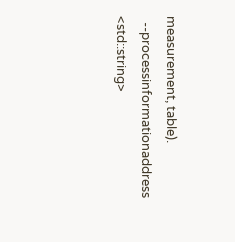measurement, table).
  --processinformationaddress <std::string>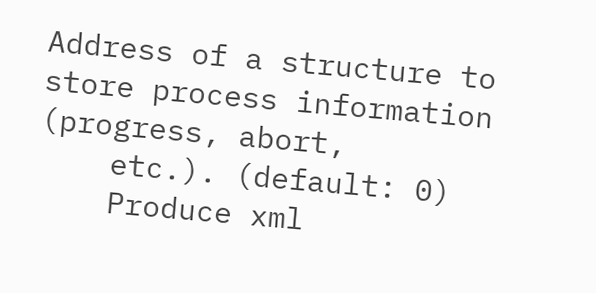Address of a structure to store process information (progress, abort,
    etc.). (default: 0)
    Produce xml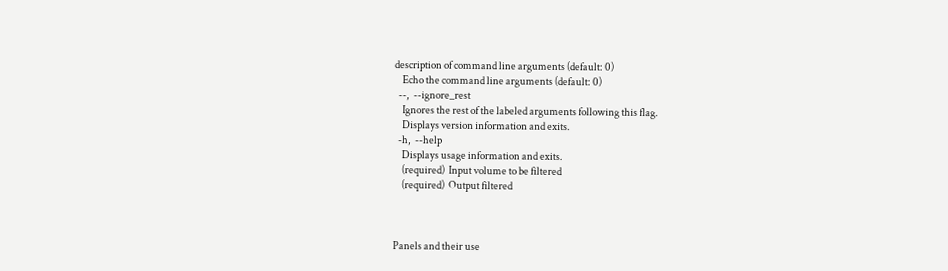description of command line arguments (default: 0)
    Echo the command line arguments (default: 0)
  --,  --ignore_rest
    Ignores the rest of the labeled arguments following this flag.
    Displays version information and exits.
  -h,  --help
    Displays usage information and exits.
    (required)  Input volume to be filtered
    (required)  Output filtered



Panels and their use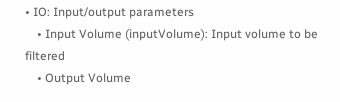• IO: Input/output parameters
    • Input Volume (inputVolume): Input volume to be filtered
    • Output Volume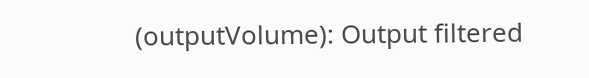(outputVolume): Output filtered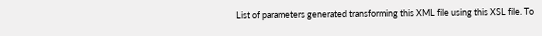List of parameters generated transforming this XML file using this XSL file. To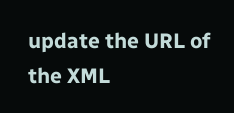update the URL of the XML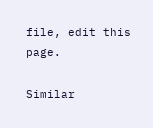file, edit this page.

Similar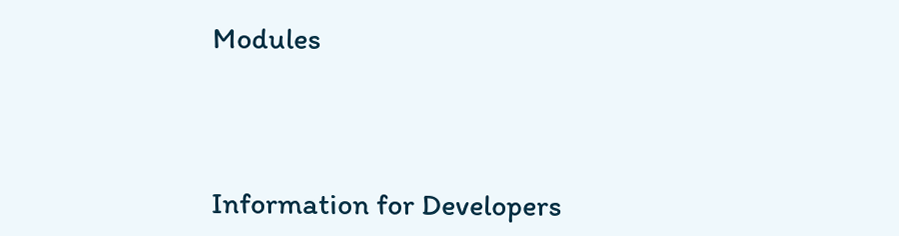Modules




Information for Developers